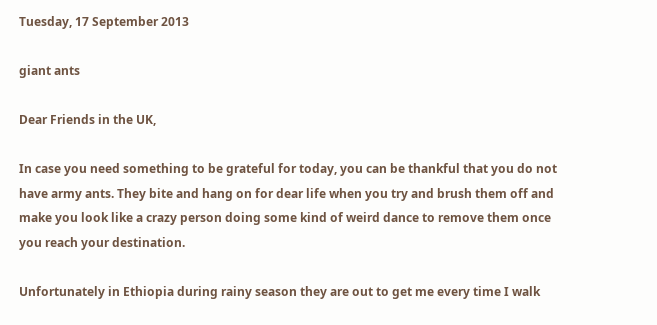Tuesday, 17 September 2013

giant ants

Dear Friends in the UK,

In case you need something to be grateful for today, you can be thankful that you do not have army ants. They bite and hang on for dear life when you try and brush them off and make you look like a crazy person doing some kind of weird dance to remove them once you reach your destination.

Unfortunately in Ethiopia during rainy season they are out to get me every time I walk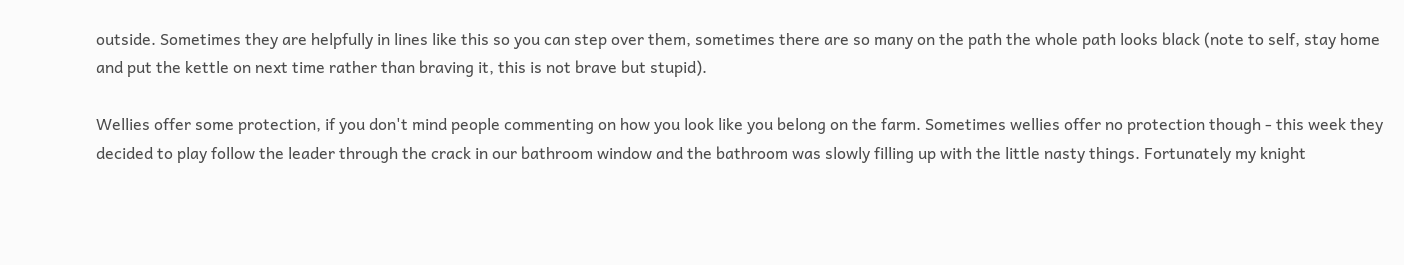outside. Sometimes they are helpfully in lines like this so you can step over them, sometimes there are so many on the path the whole path looks black (note to self, stay home and put the kettle on next time rather than braving it, this is not brave but stupid).

Wellies offer some protection, if you don't mind people commenting on how you look like you belong on the farm. Sometimes wellies offer no protection though - this week they decided to play follow the leader through the crack in our bathroom window and the bathroom was slowly filling up with the little nasty things. Fortunately my knight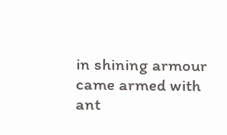in shining armour came armed with ant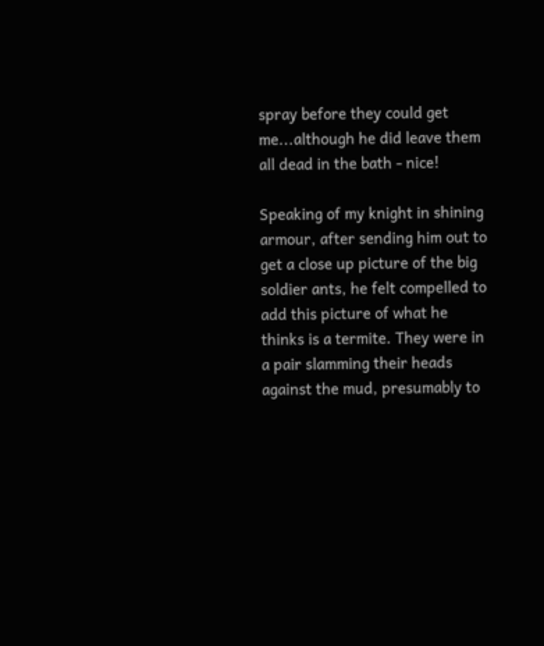spray before they could get me...although he did leave them all dead in the bath - nice!

Speaking of my knight in shining armour, after sending him out to get a close up picture of the big soldier ants, he felt compelled to add this picture of what he thinks is a termite. They were in a pair slamming their heads against the mud, presumably to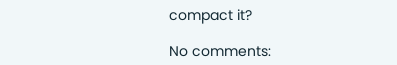compact it?

No comments: